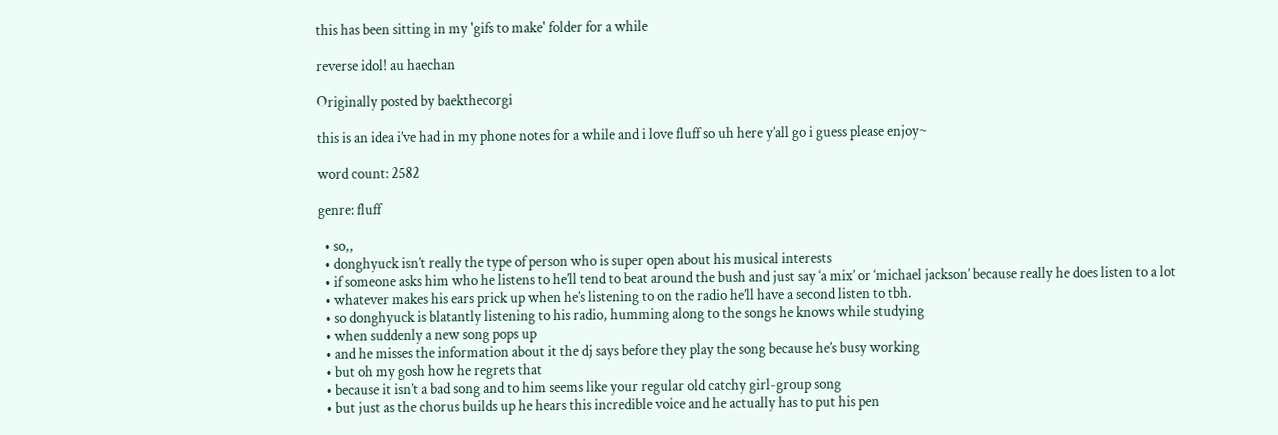this has been sitting in my 'gifs to make' folder for a while

reverse idol! au haechan

Originally posted by baekthecorgi

this is an idea i’ve had in my phone notes for a while and i love fluff so uh here y’all go i guess please enjoy~

word count: 2582

genre: fluff

  • so,,
  • donghyuck isn’t really the type of person who is super open about his musical interests
  • if someone asks him who he listens to he’ll tend to beat around the bush and just say ‘a mix’ or ‘michael jackson’ because really he does listen to a lot
  • whatever makes his ears prick up when he’s listening to on the radio he’ll have a second listen to tbh.
  • so donghyuck is blatantly listening to his radio, humming along to the songs he knows while studying
  • when suddenly a new song pops up
  • and he misses the information about it the dj says before they play the song because he’s busy working
  • but oh my gosh how he regrets that
  • because it isn’t a bad song and to him seems like your regular old catchy girl-group song
  • but just as the chorus builds up he hears this incredible voice and he actually has to put his pen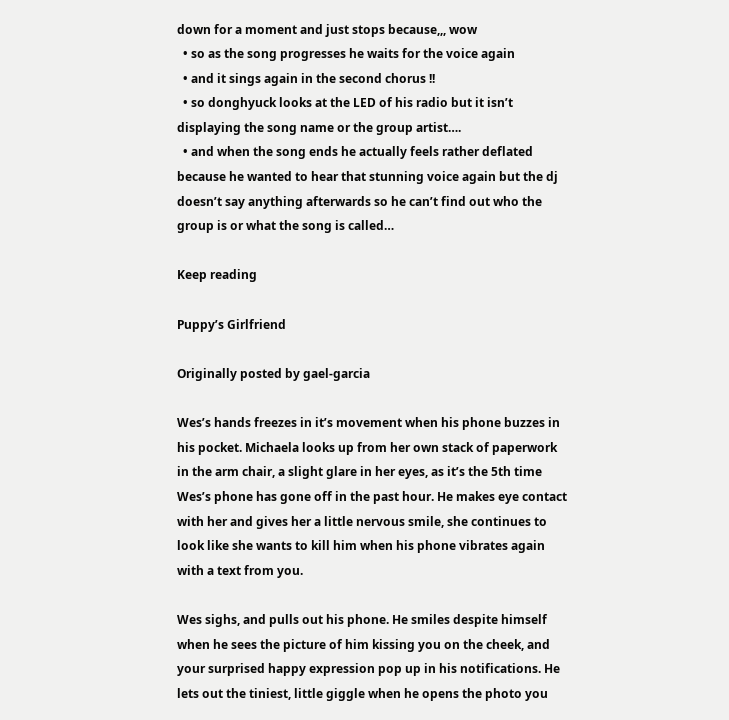down for a moment and just stops because,,, wow
  • so as the song progresses he waits for the voice again
  • and it sings again in the second chorus !!
  • so donghyuck looks at the LED of his radio but it isn’t displaying the song name or the group artist….
  • and when the song ends he actually feels rather deflated because he wanted to hear that stunning voice again but the dj doesn’t say anything afterwards so he can’t find out who the group is or what the song is called…

Keep reading

Puppy’s Girlfriend

Originally posted by gael-garcia

Wes’s hands freezes in it’s movement when his phone buzzes in his pocket. Michaela looks up from her own stack of paperwork in the arm chair, a slight glare in her eyes, as it’s the 5th time Wes’s phone has gone off in the past hour. He makes eye contact with her and gives her a little nervous smile, she continues to look like she wants to kill him when his phone vibrates again with a text from you.

Wes sighs, and pulls out his phone. He smiles despite himself when he sees the picture of him kissing you on the cheek, and your surprised happy expression pop up in his notifications. He lets out the tiniest, little giggle when he opens the photo you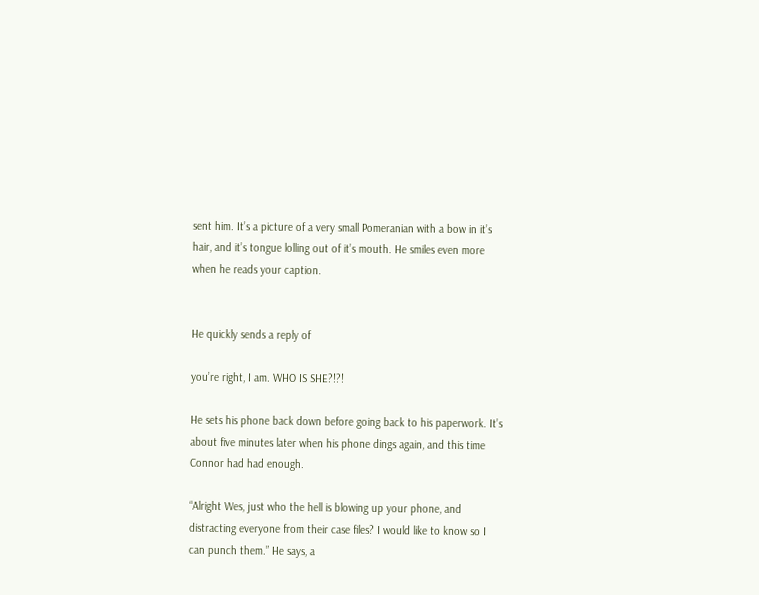sent him. It’s a picture of a very small Pomeranian with a bow in it’s hair, and it’s tongue lolling out of it’s mouth. He smiles even more when he reads your caption.


He quickly sends a reply of

you’re right, I am. WHO IS SHE?!?!

He sets his phone back down before going back to his paperwork. It’s about five minutes later when his phone dings again, and this time Connor had had enough.

“Alright Wes, just who the hell is blowing up your phone, and distracting everyone from their case files? I would like to know so I can punch them.” He says, a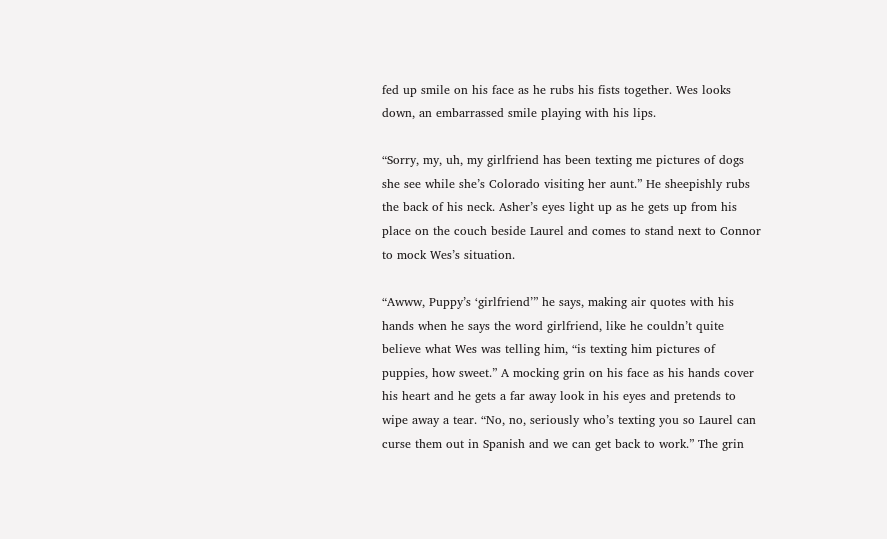fed up smile on his face as he rubs his fists together. Wes looks down, an embarrassed smile playing with his lips.

“Sorry, my, uh, my girlfriend has been texting me pictures of dogs she see while she’s Colorado visiting her aunt.” He sheepishly rubs the back of his neck. Asher’s eyes light up as he gets up from his place on the couch beside Laurel and comes to stand next to Connor to mock Wes’s situation.

“Awww, Puppy’s ‘girlfriend’” he says, making air quotes with his hands when he says the word girlfriend, like he couldn’t quite believe what Wes was telling him, “is texting him pictures of puppies, how sweet.” A mocking grin on his face as his hands cover his heart and he gets a far away look in his eyes and pretends to wipe away a tear. “No, no, seriously who’s texting you so Laurel can curse them out in Spanish and we can get back to work.” The grin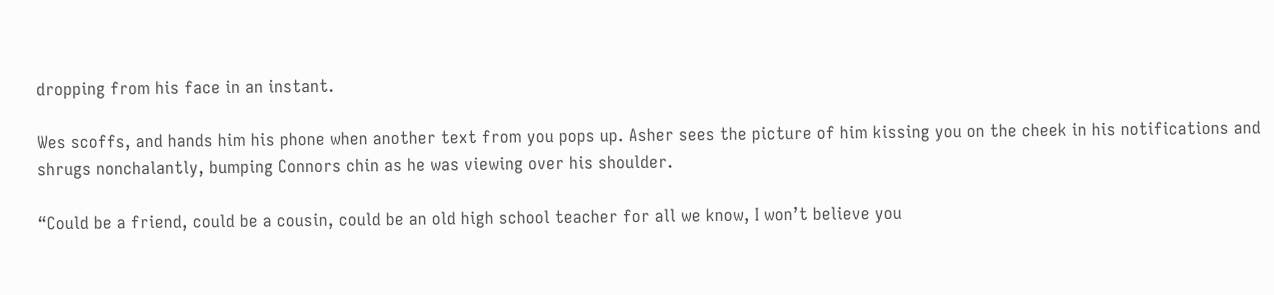dropping from his face in an instant.

Wes scoffs, and hands him his phone when another text from you pops up. Asher sees the picture of him kissing you on the cheek in his notifications and shrugs nonchalantly, bumping Connors chin as he was viewing over his shoulder.

“Could be a friend, could be a cousin, could be an old high school teacher for all we know, I won’t believe you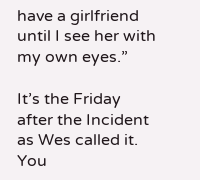have a girlfriend until I see her with my own eyes.”

It’s the Friday after the Incident as Wes called it. You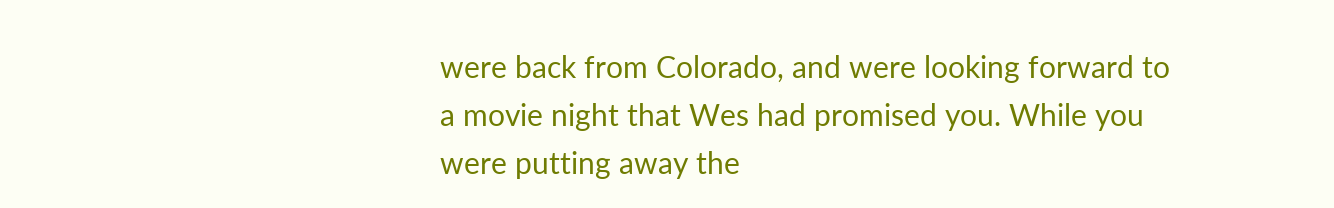were back from Colorado, and were looking forward to a movie night that Wes had promised you. While you were putting away the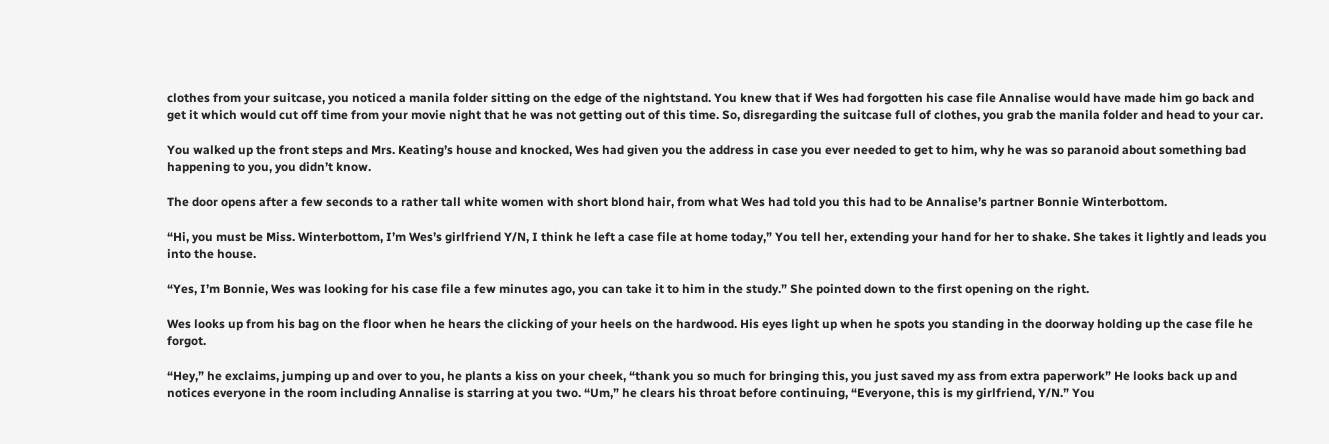clothes from your suitcase, you noticed a manila folder sitting on the edge of the nightstand. You knew that if Wes had forgotten his case file Annalise would have made him go back and get it which would cut off time from your movie night that he was not getting out of this time. So, disregarding the suitcase full of clothes, you grab the manila folder and head to your car.

You walked up the front steps and Mrs. Keating’s house and knocked, Wes had given you the address in case you ever needed to get to him, why he was so paranoid about something bad happening to you, you didn’t know.

The door opens after a few seconds to a rather tall white women with short blond hair, from what Wes had told you this had to be Annalise’s partner Bonnie Winterbottom.

“Hi, you must be Miss. Winterbottom, I’m Wes’s girlfriend Y/N, I think he left a case file at home today,” You tell her, extending your hand for her to shake. She takes it lightly and leads you into the house.

“Yes, I’m Bonnie, Wes was looking for his case file a few minutes ago, you can take it to him in the study.” She pointed down to the first opening on the right.

Wes looks up from his bag on the floor when he hears the clicking of your heels on the hardwood. His eyes light up when he spots you standing in the doorway holding up the case file he forgot.

“Hey,” he exclaims, jumping up and over to you, he plants a kiss on your cheek, “thank you so much for bringing this, you just saved my ass from extra paperwork” He looks back up and notices everyone in the room including Annalise is starring at you two. “Um,” he clears his throat before continuing, “Everyone, this is my girlfriend, Y/N.” You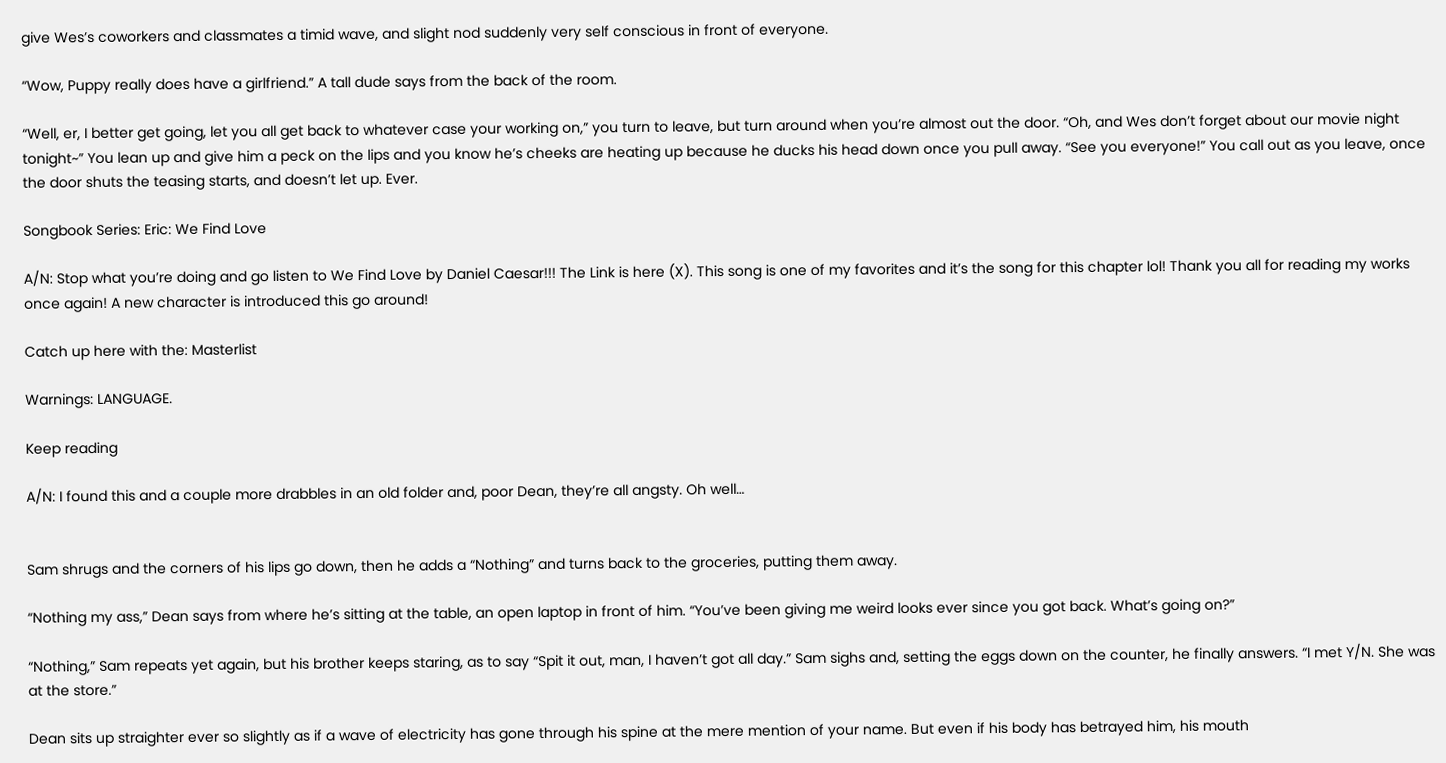give Wes’s coworkers and classmates a timid wave, and slight nod suddenly very self conscious in front of everyone.

“Wow, Puppy really does have a girlfriend.” A tall dude says from the back of the room.

“Well, er, I better get going, let you all get back to whatever case your working on,” you turn to leave, but turn around when you’re almost out the door. “Oh, and Wes don’t forget about our movie night tonight~” You lean up and give him a peck on the lips and you know he’s cheeks are heating up because he ducks his head down once you pull away. “See you everyone!” You call out as you leave, once the door shuts the teasing starts, and doesn’t let up. Ever.

Songbook Series: Eric: We Find Love

A/N: Stop what you’re doing and go listen to We Find Love by Daniel Caesar!!! The Link is here (X). This song is one of my favorites and it’s the song for this chapter lol! Thank you all for reading my works once again! A new character is introduced this go around!

Catch up here with the: Masterlist

Warnings: LANGUAGE.

Keep reading

A/N: I found this and a couple more drabbles in an old folder and, poor Dean, they’re all angsty. Oh well…


Sam shrugs and the corners of his lips go down, then he adds a “Nothing” and turns back to the groceries, putting them away.

“Nothing my ass,” Dean says from where he’s sitting at the table, an open laptop in front of him. “You’ve been giving me weird looks ever since you got back. What’s going on?”

“Nothing,” Sam repeats yet again, but his brother keeps staring, as to say “Spit it out, man, I haven’t got all day.” Sam sighs and, setting the eggs down on the counter, he finally answers. “I met Y/N. She was at the store.”

Dean sits up straighter ever so slightly as if a wave of electricity has gone through his spine at the mere mention of your name. But even if his body has betrayed him, his mouth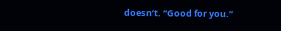doesn’t. “Good for you.”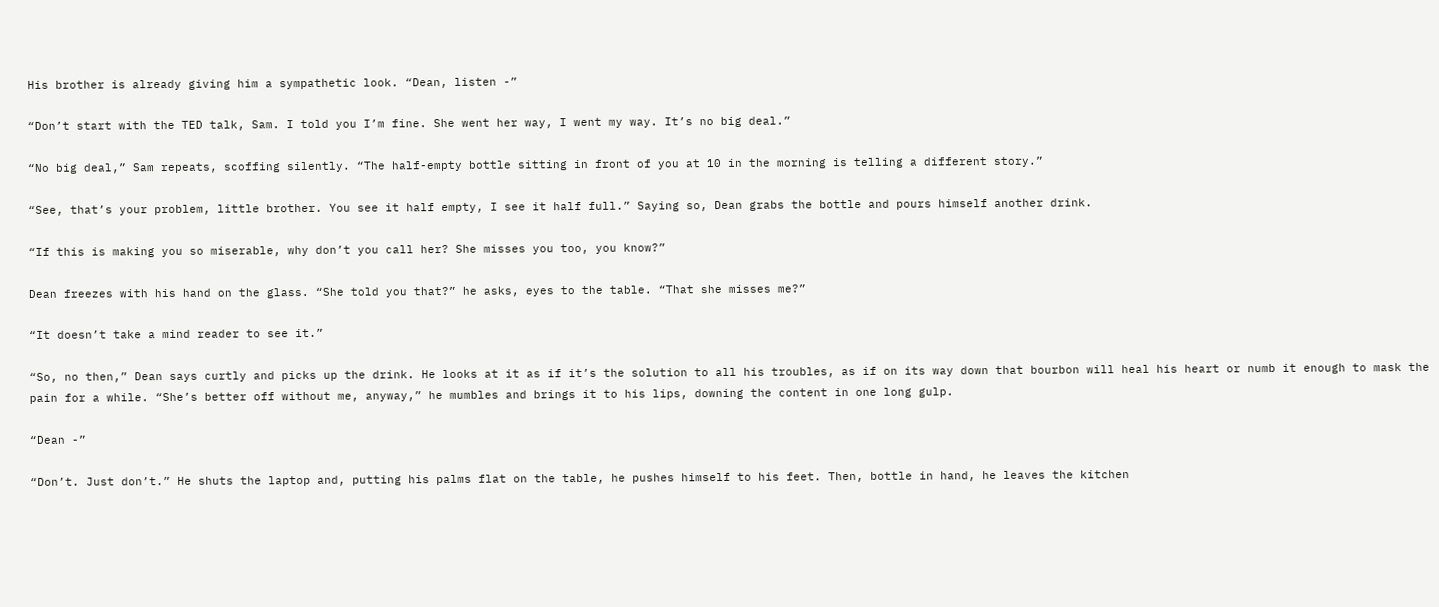His brother is already giving him a sympathetic look. “Dean, listen -”

“Don’t start with the TED talk, Sam. I told you I’m fine. She went her way, I went my way. It’s no big deal.”

“No big deal,” Sam repeats, scoffing silently. “The half-empty bottle sitting in front of you at 10 in the morning is telling a different story.”

“See, that’s your problem, little brother. You see it half empty, I see it half full.” Saying so, Dean grabs the bottle and pours himself another drink.

“If this is making you so miserable, why don’t you call her? She misses you too, you know?”

Dean freezes with his hand on the glass. “She told you that?” he asks, eyes to the table. “That she misses me?”

“It doesn’t take a mind reader to see it.”

“So, no then,” Dean says curtly and picks up the drink. He looks at it as if it’s the solution to all his troubles, as if on its way down that bourbon will heal his heart or numb it enough to mask the pain for a while. “She’s better off without me, anyway,” he mumbles and brings it to his lips, downing the content in one long gulp.

“Dean -”

“Don’t. Just don’t.” He shuts the laptop and, putting his palms flat on the table, he pushes himself to his feet. Then, bottle in hand, he leaves the kitchen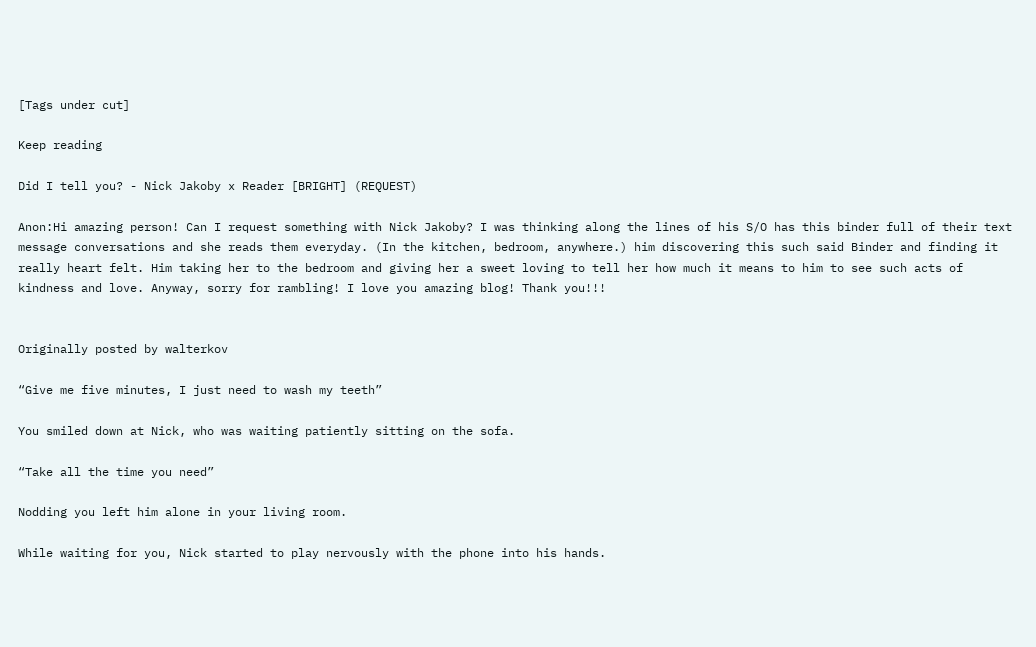[Tags under cut]

Keep reading

Did I tell you? - Nick Jakoby x Reader [BRIGHT] (REQUEST)

Anon:Hi amazing person! Can I request something with Nick Jakoby? I was thinking along the lines of his S/O has this binder full of their text message conversations and she reads them everyday. (In the kitchen, bedroom, anywhere.) him discovering this such said Binder and finding it really heart felt. Him taking her to the bedroom and giving her a sweet loving to tell her how much it means to him to see such acts of kindness and love. Anyway, sorry for rambling! I love you amazing blog! Thank you!!!


Originally posted by walterkov

“Give me five minutes, I just need to wash my teeth”

You smiled down at Nick, who was waiting patiently sitting on the sofa.

“Take all the time you need”

Nodding you left him alone in your living room.

While waiting for you, Nick started to play nervously with the phone into his hands.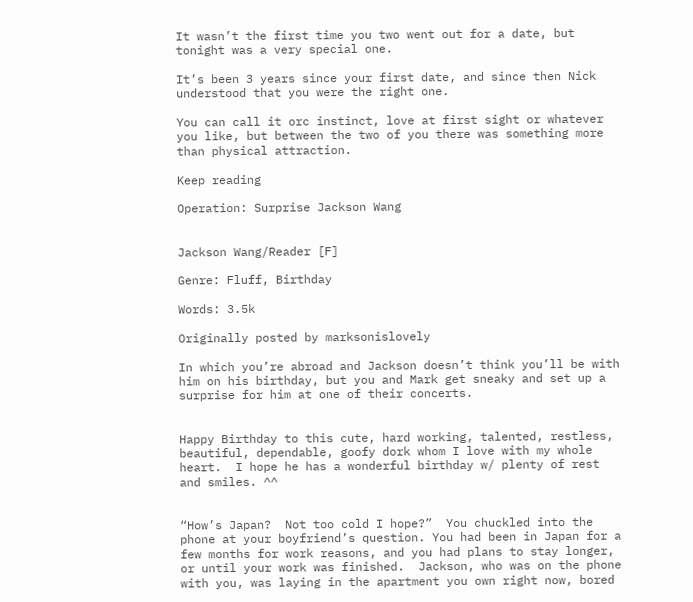It wasn’t the first time you two went out for a date, but tonight was a very special one.

It’s been 3 years since your first date, and since then Nick understood that you were the right one.

You can call it orc instinct, love at first sight or whatever you like, but between the two of you there was something more than physical attraction.

Keep reading

Operation: Surprise Jackson Wang


Jackson Wang/Reader [F]

Genre: Fluff, Birthday

Words: 3.5k

Originally posted by marksonislovely

In which you’re abroad and Jackson doesn’t think you’ll be with him on his birthday, but you and Mark get sneaky and set up a surprise for him at one of their concerts.


Happy Birthday to this cute, hard working, talented, restless, beautiful, dependable, goofy dork whom I love with my whole heart.  I hope he has a wonderful birthday w/ plenty of rest and smiles. ^^


“How’s Japan?  Not too cold I hope?”  You chuckled into the phone at your boyfriend’s question. You had been in Japan for a few months for work reasons, and you had plans to stay longer, or until your work was finished.  Jackson, who was on the phone with you, was laying in the apartment you own right now, bored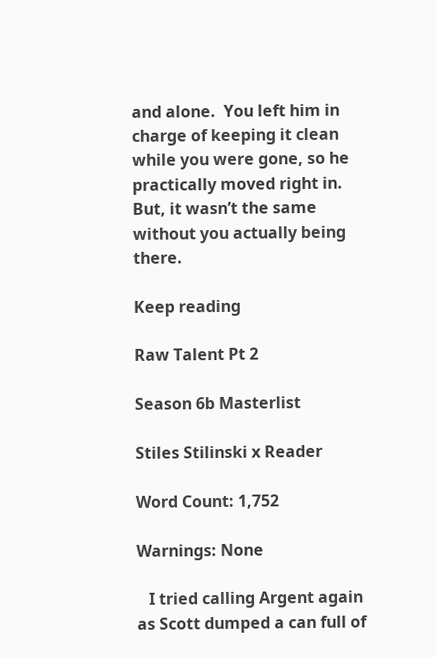and alone.  You left him in charge of keeping it clean while you were gone, so he practically moved right in.  But, it wasn’t the same without you actually being there.

Keep reading

Raw Talent Pt 2

Season 6b Masterlist

Stiles Stilinski x Reader

Word Count: 1,752

Warnings: None

   I tried calling Argent again as Scott dumped a can full of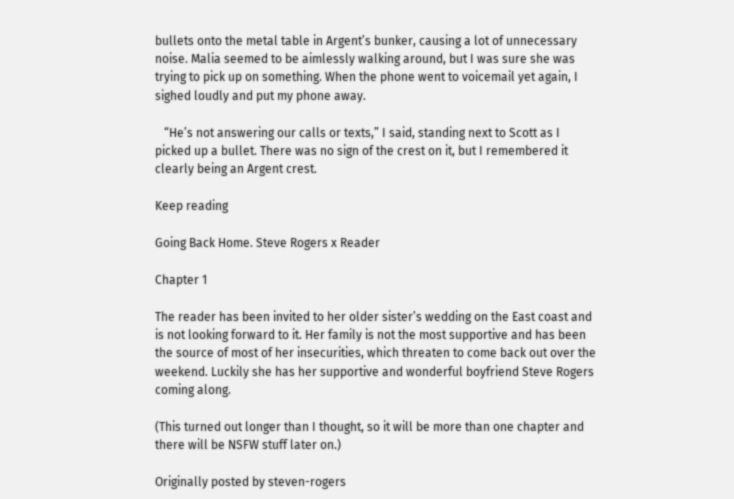bullets onto the metal table in Argent’s bunker, causing a lot of unnecessary noise. Malia seemed to be aimlessly walking around, but I was sure she was trying to pick up on something. When the phone went to voicemail yet again, I sighed loudly and put my phone away.

   “He’s not answering our calls or texts,” I said, standing next to Scott as I picked up a bullet. There was no sign of the crest on it, but I remembered it clearly being an Argent crest.

Keep reading

Going Back Home. Steve Rogers x Reader

Chapter 1

The reader has been invited to her older sister’s wedding on the East coast and is not looking forward to it. Her family is not the most supportive and has been the source of most of her insecurities, which threaten to come back out over the weekend. Luckily she has her supportive and wonderful boyfriend Steve Rogers coming along.

(This turned out longer than I thought, so it will be more than one chapter and there will be NSFW stuff later on.)

Originally posted by steven-rogers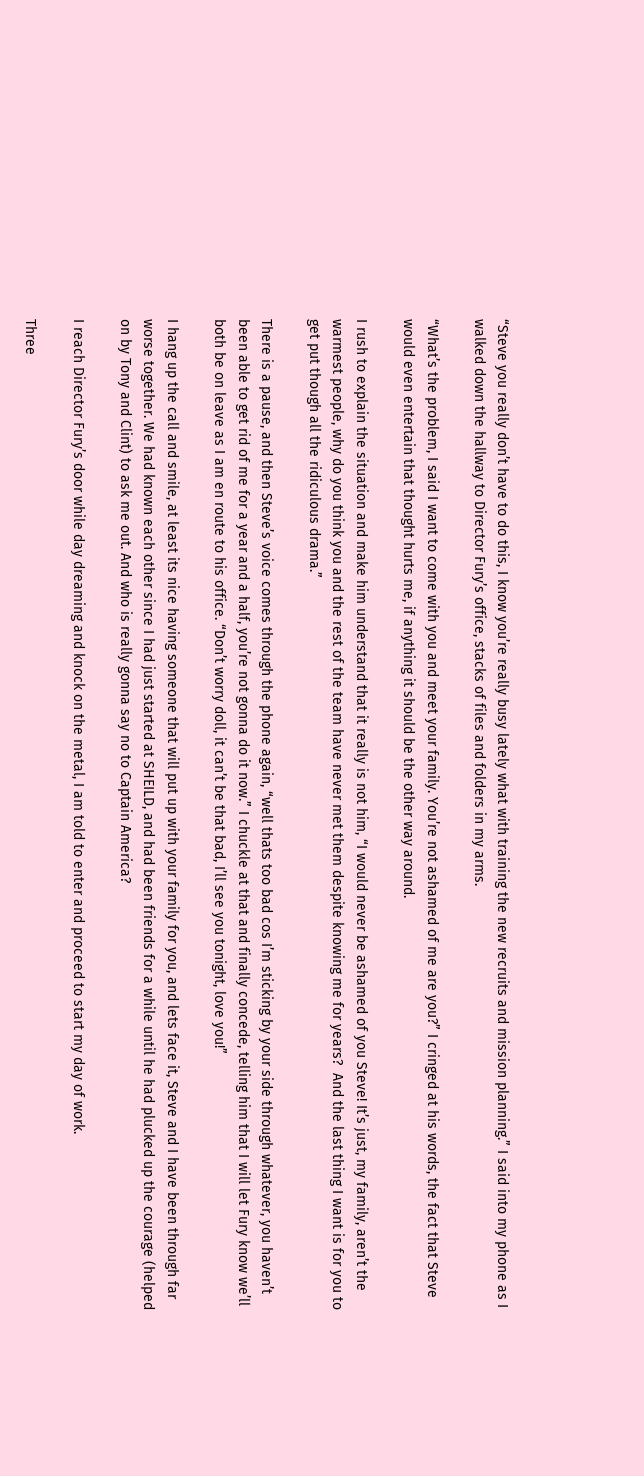“Steve you really don’t have to do this, I know you’re really busy lately what with training the new recruits and mission planning.” I said into my phone as I walked down the hallway to Director Fury’s office, stacks of files and folders in my arms.

“What’s the problem, I said I want to come with you and meet your family. You’re not ashamed of me are you?” I cringed at his words, the fact that Steve would even entertain that thought hurts me, if anything it should be the other way around.

I rush to explain the situation and make him understand that it really is not him, “I would never be ashamed of you Steve! It’s just, my family, aren’t the warmest people, why do you think you and the rest of the team have never met them despite knowing me for years?  And the last thing I want is for you to get put though all the ridiculous drama.”

There is a pause, and then Steve’s voice comes through the phone again, “well thats too bad cos I’m sticking by your side through whatever, you haven’t been able to get rid of me for a year and a half, you’re not gonna do it now.” I chuckle at that and finally concede, telling him that I will let Fury know we’ll both be on leave as I am en route to his office. “Don’t worry doll, it can’t be that bad, I’ll see you tonight, love you!”

I hang up the call and smile, at least its nice having someone that will put up with your family for you, and lets face it, Steve and I have been through far worse together. We had known each other since I had just started at SHEILD, and had been friends for a while until he had plucked up the courage (helped on by Tony and Clint) to ask me out. And who is really gonna say no to Captain America?

I reach Director Fury’s door while day dreaming and knock on the metal, I am told to enter and proceed to start my day of work.

Three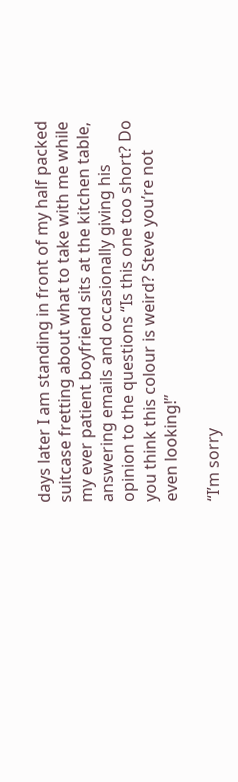days later I am standing in front of my half packed suitcase fretting about what to take with me while my ever patient boyfriend sits at the kitchen table, answering emails and occasionally giving his opinion to the questions “Is this one too short? Do you think this colour is weird? Steve you’re not even looking!”

“I’m sorry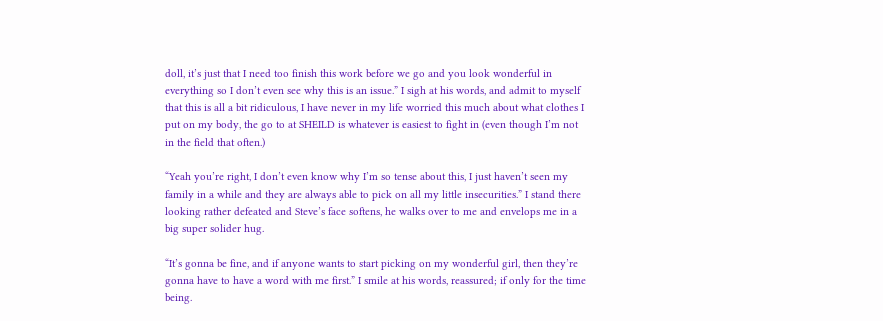doll, it’s just that I need too finish this work before we go and you look wonderful in everything so I don’t even see why this is an issue.” I sigh at his words, and admit to myself that this is all a bit ridiculous, I have never in my life worried this much about what clothes I put on my body, the go to at SHEILD is whatever is easiest to fight in (even though I’m not in the field that often.)

“Yeah you’re right, I don’t even know why I’m so tense about this, I just haven’t seen my family in a while and they are always able to pick on all my little insecurities.” I stand there looking rather defeated and Steve’s face softens, he walks over to me and envelops me in a big super solider hug.

“It’s gonna be fine, and if anyone wants to start picking on my wonderful girl, then they’re gonna have to have a word with me first.” I smile at his words, reassured; if only for the time being.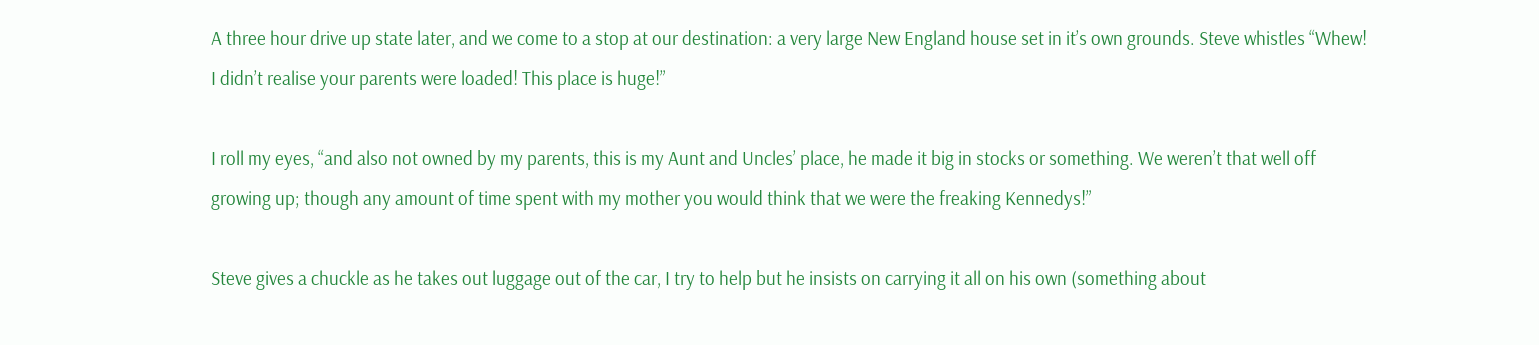A three hour drive up state later, and we come to a stop at our destination: a very large New England house set in it’s own grounds. Steve whistles “Whew! I didn’t realise your parents were loaded! This place is huge!”

I roll my eyes, “and also not owned by my parents, this is my Aunt and Uncles’ place, he made it big in stocks or something. We weren’t that well off growing up; though any amount of time spent with my mother you would think that we were the freaking Kennedys!”

Steve gives a chuckle as he takes out luggage out of the car, I try to help but he insists on carrying it all on his own (something about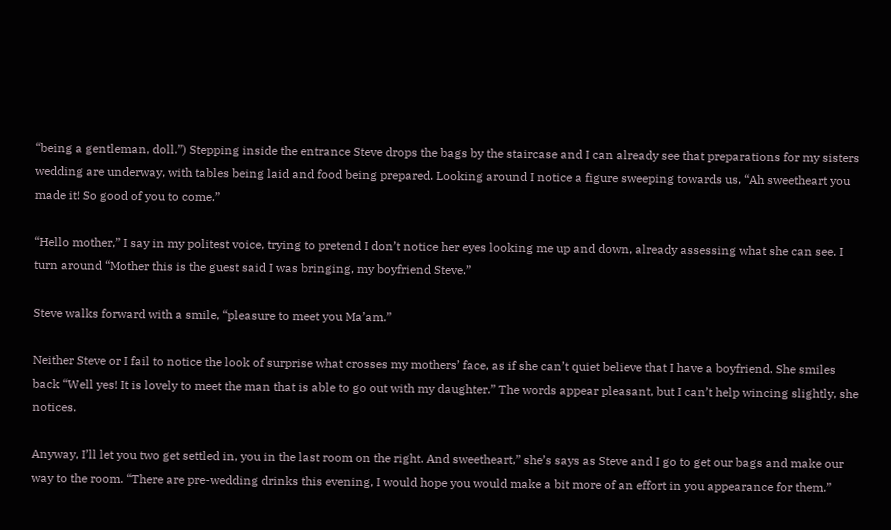“being a gentleman, doll.”) Stepping inside the entrance Steve drops the bags by the staircase and I can already see that preparations for my sisters wedding are underway, with tables being laid and food being prepared. Looking around I notice a figure sweeping towards us, “Ah sweetheart you made it! So good of you to come.”

“Hello mother,” I say in my politest voice, trying to pretend I don’t notice her eyes looking me up and down, already assessing what she can see. I turn around “Mother this is the guest said I was bringing, my boyfriend Steve.”

Steve walks forward with a smile, “pleasure to meet you Ma’am.”

Neither Steve or I fail to notice the look of surprise what crosses my mothers’ face, as if she can’t quiet believe that I have a boyfriend. She smiles back “Well yes! It is lovely to meet the man that is able to go out with my daughter.” The words appear pleasant, but I can’t help wincing slightly, she notices.

Anyway, I’ll let you two get settled in, you in the last room on the right. And sweetheart,” she’s says as Steve and I go to get our bags and make our way to the room. “There are pre-wedding drinks this evening, I would hope you would make a bit more of an effort in you appearance for them.”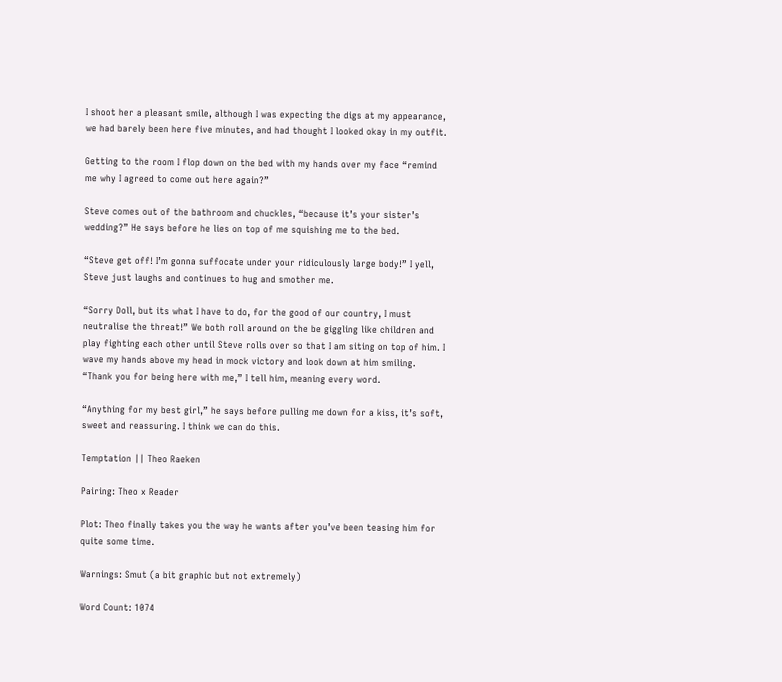I shoot her a pleasant smile, although I was expecting the digs at my appearance, we had barely been here five minutes, and had thought I looked okay in my outfit.

Getting to the room I flop down on the bed with my hands over my face “remind me why I agreed to come out here again?”

Steve comes out of the bathroom and chuckles, “because it’s your sister’s wedding?” He says before he lies on top of me squishing me to the bed.

“Steve get off! I’m gonna suffocate under your ridiculously large body!” I yell, Steve just laughs and continues to hug and smother me.

“Sorry Doll, but its what I have to do, for the good of our country, I must neutralise the threat!” We both roll around on the be giggling like children and play fighting each other until Steve rolls over so that I am siting on top of him. I wave my hands above my head in mock victory and look down at him smiling. “Thank you for being here with me,” I tell him, meaning every word.

“Anything for my best girl,” he says before pulling me down for a kiss, it’s soft, sweet and reassuring. I think we can do this.

Temptation || Theo Raeken

Pairing: Theo x Reader

Plot: Theo finally takes you the way he wants after you’ve been teasing him for quite some time.

Warnings: Smut (a bit graphic but not extremely)

Word Count: 1074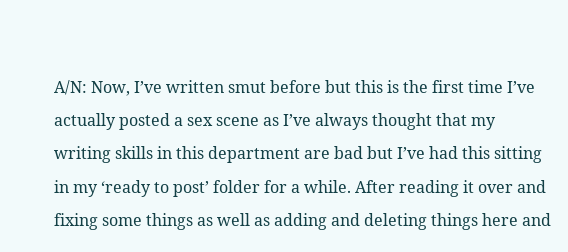A/N: Now, I’ve written smut before but this is the first time I’ve actually posted a sex scene as I’ve always thought that my writing skills in this department are bad but I’ve had this sitting in my ‘ready to post’ folder for a while. After reading it over and fixing some things as well as adding and deleting things here and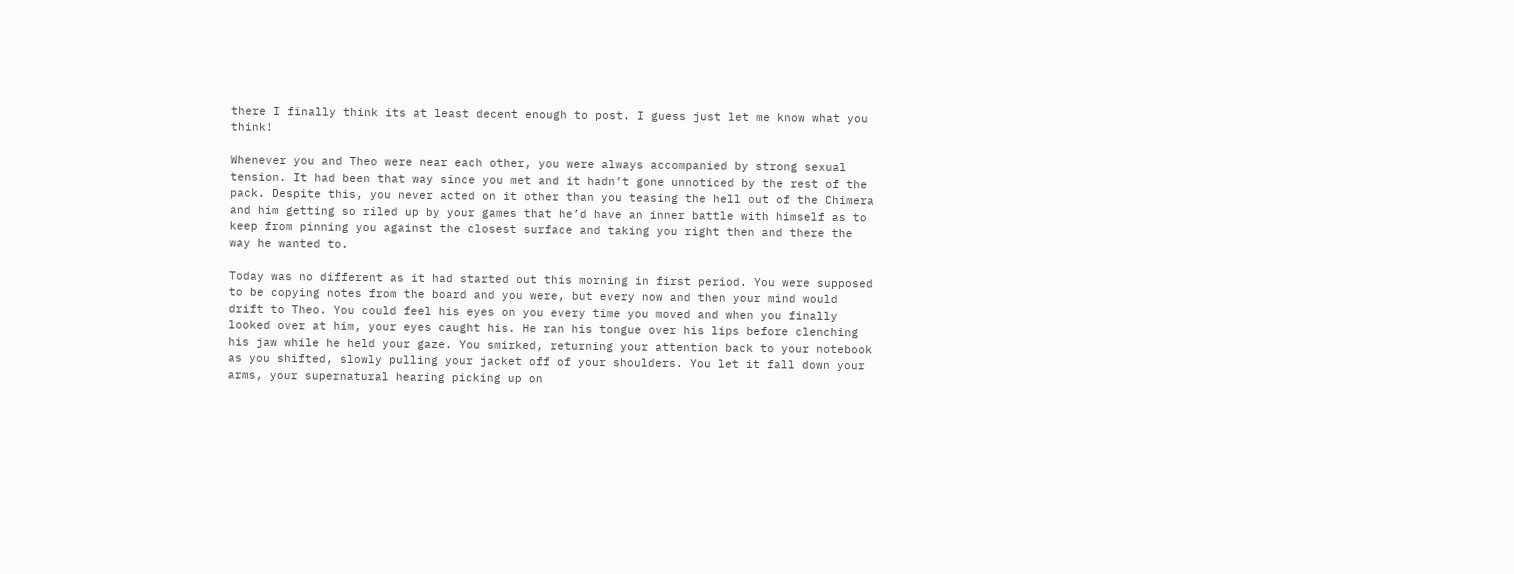there I finally think its at least decent enough to post. I guess just let me know what you think!

Whenever you and Theo were near each other, you were always accompanied by strong sexual tension. It had been that way since you met and it hadn’t gone unnoticed by the rest of the pack. Despite this, you never acted on it other than you teasing the hell out of the Chimera and him getting so riled up by your games that he’d have an inner battle with himself as to keep from pinning you against the closest surface and taking you right then and there the way he wanted to.

Today was no different as it had started out this morning in first period. You were supposed to be copying notes from the board and you were, but every now and then your mind would drift to Theo. You could feel his eyes on you every time you moved and when you finally looked over at him, your eyes caught his. He ran his tongue over his lips before clenching his jaw while he held your gaze. You smirked, returning your attention back to your notebook as you shifted, slowly pulling your jacket off of your shoulders. You let it fall down your arms, your supernatural hearing picking up on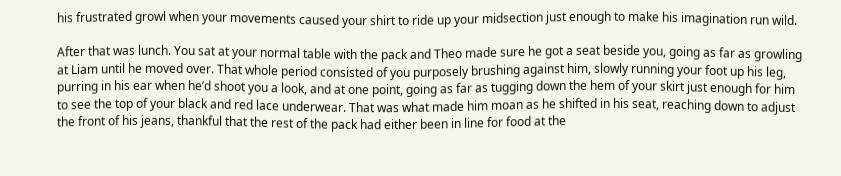his frustrated growl when your movements caused your shirt to ride up your midsection just enough to make his imagination run wild.

After that was lunch. You sat at your normal table with the pack and Theo made sure he got a seat beside you, going as far as growling at Liam until he moved over. That whole period consisted of you purposely brushing against him, slowly running your foot up his leg, purring in his ear when he’d shoot you a look, and at one point, going as far as tugging down the hem of your skirt just enough for him to see the top of your black and red lace underwear. That was what made him moan as he shifted in his seat, reaching down to adjust the front of his jeans, thankful that the rest of the pack had either been in line for food at the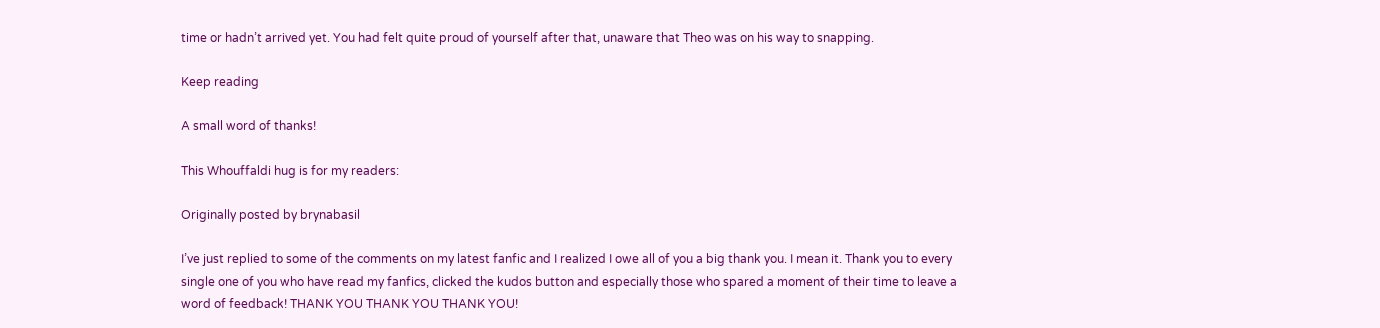time or hadn’t arrived yet. You had felt quite proud of yourself after that, unaware that Theo was on his way to snapping.

Keep reading

A small word of thanks!

This Whouffaldi hug is for my readers:

Originally posted by brynabasil

I’ve just replied to some of the comments on my latest fanfic and I realized I owe all of you a big thank you. I mean it. Thank you to every single one of you who have read my fanfics, clicked the kudos button and especially those who spared a moment of their time to leave a word of feedback! THANK YOU THANK YOU THANK YOU!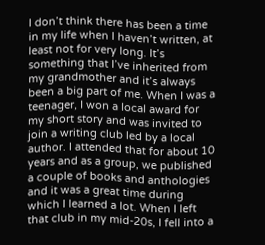I don’t think there has been a time in my life when I haven’t written, at least not for very long. It’s something that I’ve inherited from my grandmother and it’s always been a big part of me. When I was a teenager, I won a local award for my short story and was invited to join a writing club led by a local author. I attended that for about 10 years and as a group, we published a couple of books and anthologies and it was a great time during which I learned a lot. When I left that club in my mid-20s, I fell into a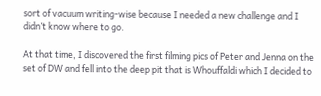sort of vacuum writing-wise because I needed a new challenge and I didn’t know where to go.

At that time, I discovered the first filming pics of Peter and Jenna on the set of DW and fell into the deep pit that is Whouffaldi which I decided to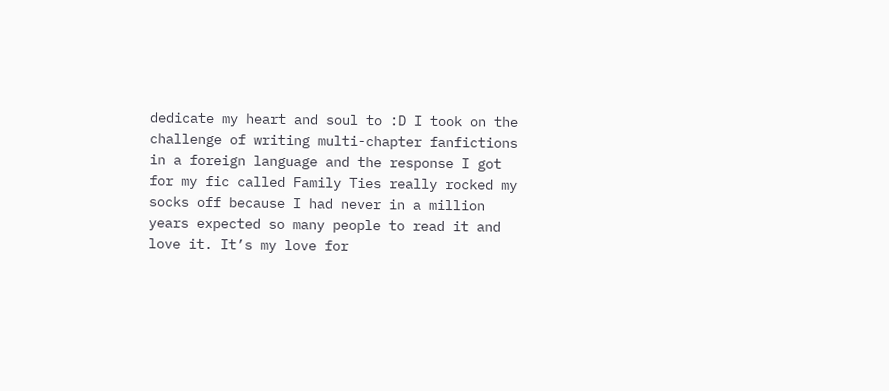dedicate my heart and soul to :D I took on the challenge of writing multi-chapter fanfictions in a foreign language and the response I got for my fic called Family Ties really rocked my socks off because I had never in a million years expected so many people to read it and love it. It’s my love for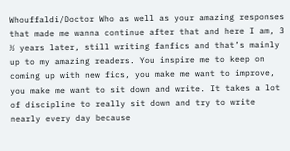Whouffaldi/Doctor Who as well as your amazing responses that made me wanna continue after that and here I am, 3 ½ years later, still writing fanfics and that’s mainly up to my amazing readers. You inspire me to keep on coming up with new fics, you make me want to improve, you make me want to sit down and write. It takes a lot of discipline to really sit down and try to write nearly every day because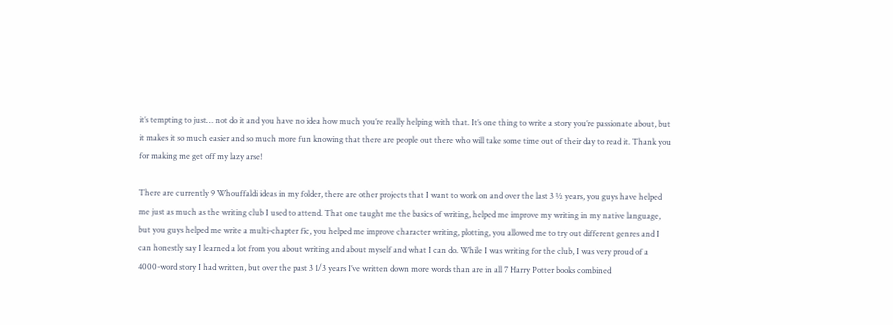it’s tempting to just… not do it and you have no idea how much you’re really helping with that. It’s one thing to write a story you’re passionate about, but it makes it so much easier and so much more fun knowing that there are people out there who will take some time out of their day to read it. Thank you for making me get off my lazy arse!

There are currently 9 Whouffaldi ideas in my folder, there are other projects that I want to work on and over the last 3 ½ years, you guys have helped me just as much as the writing club I used to attend. That one taught me the basics of writing, helped me improve my writing in my native language, but you guys helped me write a multi-chapter fic, you helped me improve character writing, plotting, you allowed me to try out different genres and I can honestly say I learned a lot from you about writing and about myself and what I can do. While I was writing for the club, I was very proud of a 4000-word story I had written, but over the past 3 1/3 years I’ve written down more words than are in all 7 Harry Potter books combined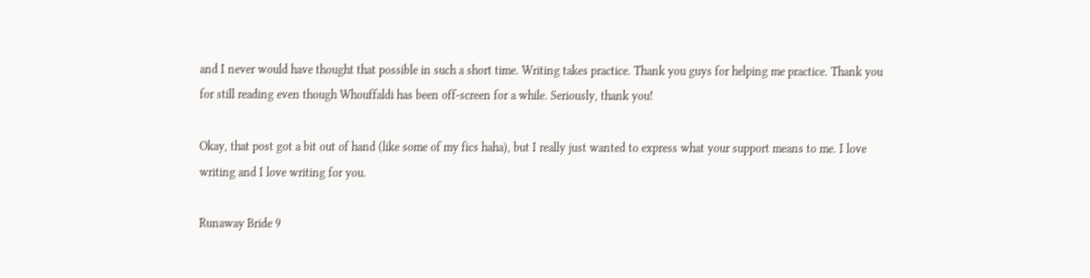and I never would have thought that possible in such a short time. Writing takes practice. Thank you guys for helping me practice. Thank you for still reading even though Whouffaldi has been off-screen for a while. Seriously, thank you!

Okay, that post got a bit out of hand (like some of my fics haha), but I really just wanted to express what your support means to me. I love writing and I love writing for you.

Runaway Bride 9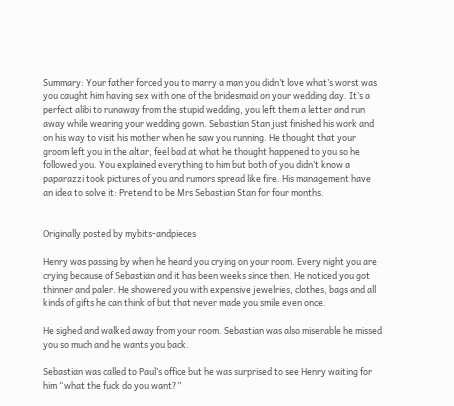Summary: Your father forced you to marry a man you didn’t love what’s worst was you caught him having sex with one of the bridesmaid on your wedding day. It’s a perfect alibi to runaway from the stupid wedding, you left them a letter and run away while wearing your wedding gown. Sebastian Stan just finished his work and on his way to visit his mother when he saw you running. He thought that your groom left you in the altar, feel bad at what he thought happened to you so he followed you. You explained everything to him but both of you didn’t know a paparazzi took pictures of you and rumors spread like fire. His management have an idea to solve it: Pretend to be Mrs Sebastian Stan for four months.


Originally posted by mybits-andpieces

Henry was passing by when he heard you crying on your room. Every night you are crying because of Sebastian and it has been weeks since then. He noticed you got thinner and paler. He showered you with expensive jewelries, clothes, bags and all kinds of gifts he can think of but that never made you smile even once.

He sighed and walked away from your room. Sebastian was also miserable he missed you so much and he wants you back.

Sebastian was called to Paul’s office but he was surprised to see Henry waiting for him “what the fuck do you want?”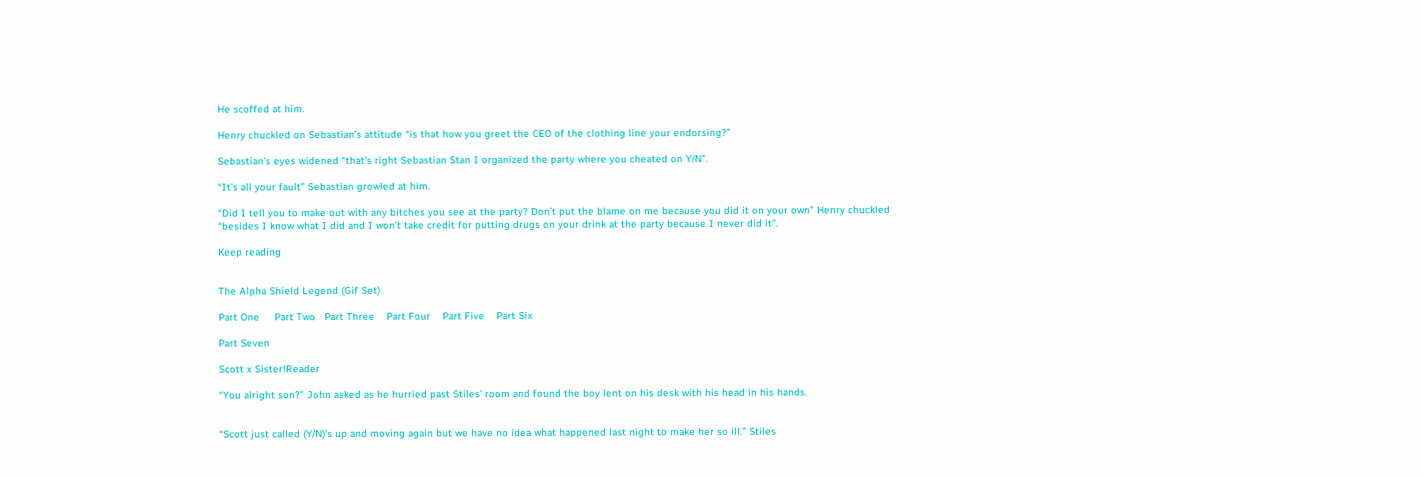He scoffed at him.

Henry chuckled on Sebastian’s attitude “is that how you greet the CEO of the clothing line your endorsing?”

Sebastian’s eyes widened “that’s right Sebastian Stan I organized the party where you cheated on Y/N”.

“It’s all your fault” Sebastian growled at him.

“Did I tell you to make out with any bitches you see at the party? Don’t put the blame on me because you did it on your own” Henry chuckled “besides I know what I did and I won’t take credit for putting drugs on your drink at the party because I never did it”.

Keep reading


The Alpha Shield Legend (Gif Set)

Part One     Part Two   Part Three    Part Four    Part Five    Part Six

Part Seven

Scott x Sister!Reader

“You alright son?” John asked as he hurried past Stiles’ room and found the boy lent on his desk with his head in his hands.


“Scott just called (Y/N)’s up and moving again but we have no idea what happened last night to make her so ill.” Stiles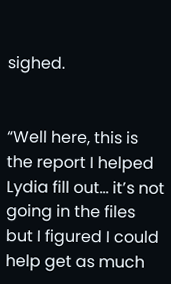sighed.


“Well here, this is the report I helped Lydia fill out… it’s not going in the files but I figured I could help get as much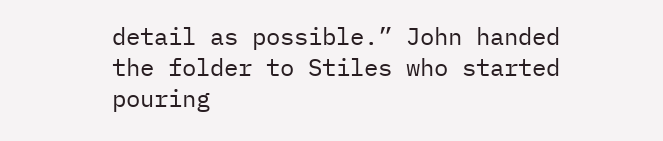detail as possible.” John handed the folder to Stiles who started pouring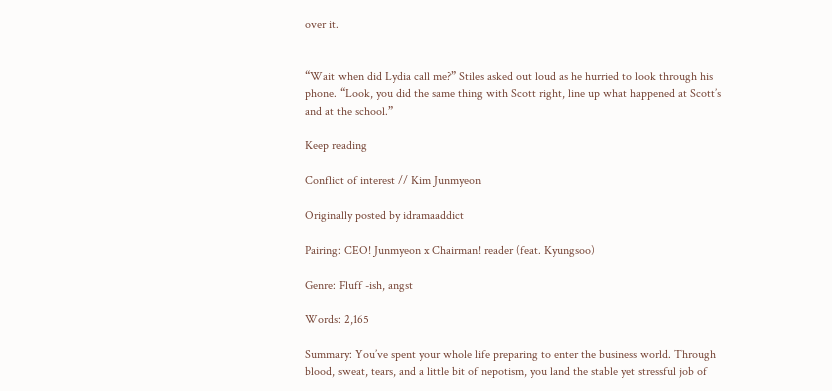over it.


“Wait when did Lydia call me?” Stiles asked out loud as he hurried to look through his phone. “Look, you did the same thing with Scott right, line up what happened at Scott’s and at the school.”

Keep reading

Conflict of interest // Kim Junmyeon

Originally posted by idramaaddict

Pairing: CEO! Junmyeon x Chairman! reader (feat. Kyungsoo)

Genre: Fluff -ish, angst

Words: 2,165

Summary: You’ve spent your whole life preparing to enter the business world. Through blood, sweat, tears, and a little bit of nepotism, you land the stable yet stressful job of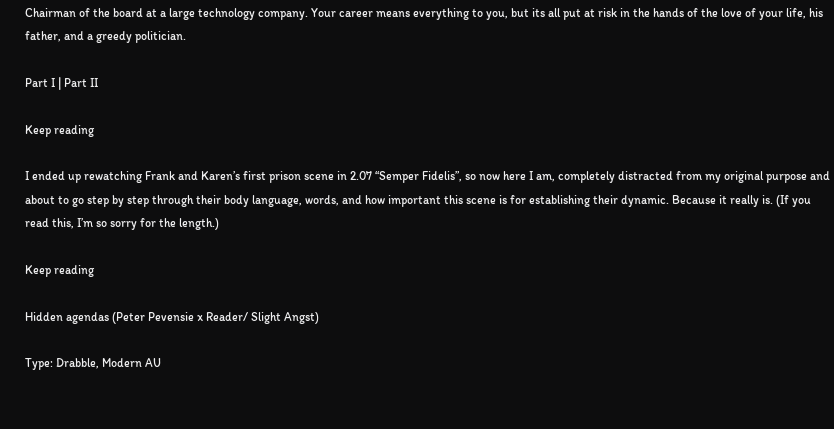Chairman of the board at a large technology company. Your career means everything to you, but its all put at risk in the hands of the love of your life, his father, and a greedy politician.

Part I | Part II

Keep reading

I ended up rewatching Frank and Karen’s first prison scene in 2.07 “Semper Fidelis”, so now here I am, completely distracted from my original purpose and about to go step by step through their body language, words, and how important this scene is for establishing their dynamic. Because it really is. (If you read this, I’m so sorry for the length.)

Keep reading

Hidden agendas (Peter Pevensie x Reader/ Slight Angst)

Type: Drabble, Modern AU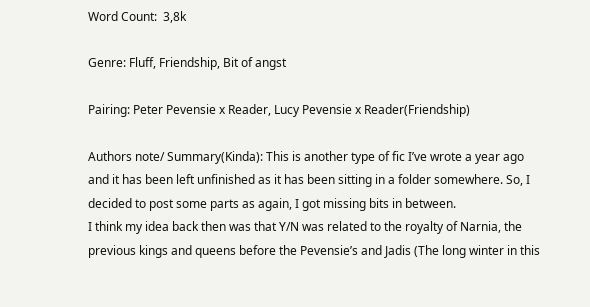Word Count:  3,8k

Genre: Fluff, Friendship, Bit of angst

Pairing: Peter Pevensie x Reader, Lucy Pevensie x Reader(Friendship)

Authors note/ Summary(Kinda): This is another type of fic I’ve wrote a year ago and it has been left unfinished as it has been sitting in a folder somewhere. So, I decided to post some parts as again, I got missing bits in between.
I think my idea back then was that Y/N was related to the royalty of Narnia, the previous kings and queens before the Pevensie’s and Jadis (The long winter in this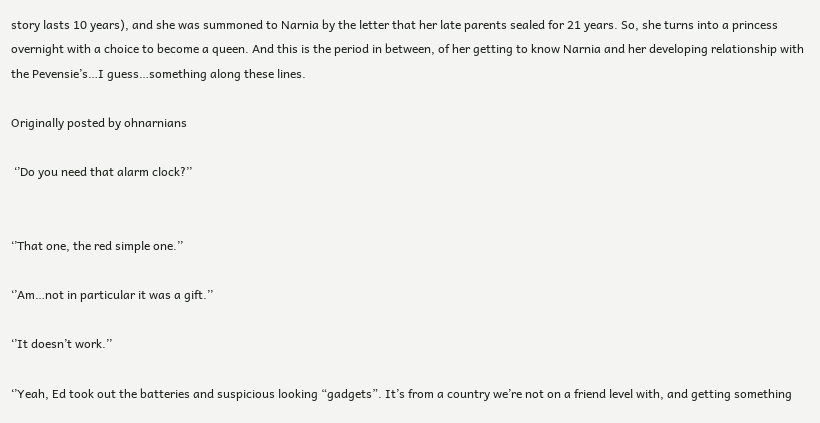story lasts 10 years), and she was summoned to Narnia by the letter that her late parents sealed for 21 years. So, she turns into a princess overnight with a choice to become a queen. And this is the period in between, of her getting to know Narnia and her developing relationship with the Pevensie’s…I guess…something along these lines.

Originally posted by ohnarnians

 ‘’Do you need that alarm clock?’’


‘’That one, the red simple one.’’

‘’Am…not in particular it was a gift.’’

‘’It doesn’t work.’’

‘’Yeah, Ed took out the batteries and suspicious looking “gadgets”. It’s from a country we’re not on a friend level with, and getting something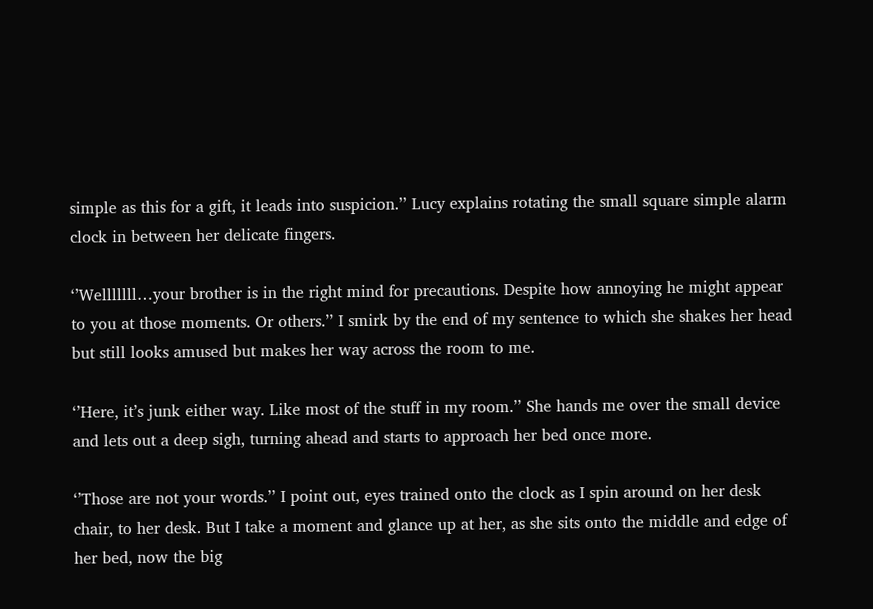simple as this for a gift, it leads into suspicion.’’ Lucy explains rotating the small square simple alarm clock in between her delicate fingers.

‘’Welllllll…your brother is in the right mind for precautions. Despite how annoying he might appear to you at those moments. Or others.’’ I smirk by the end of my sentence to which she shakes her head but still looks amused but makes her way across the room to me.

‘’Here, it’s junk either way. Like most of the stuff in my room.’’ She hands me over the small device and lets out a deep sigh, turning ahead and starts to approach her bed once more.

‘’Those are not your words.’’ I point out, eyes trained onto the clock as I spin around on her desk chair, to her desk. But I take a moment and glance up at her, as she sits onto the middle and edge of her bed, now the big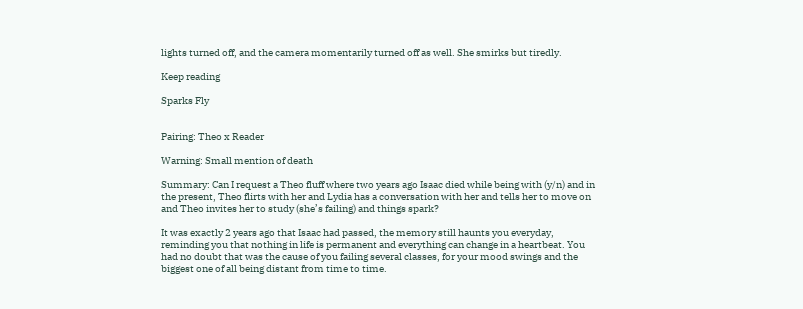lights turned off, and the camera momentarily turned off as well. She smirks but tiredly.

Keep reading

Sparks Fly


Pairing: Theo x Reader

Warning: Small mention of death

Summary: Can I request a Theo fluff where two years ago Isaac died while being with (y/n) and in the present, Theo flirts with her and Lydia has a conversation with her and tells her to move on and Theo invites her to study (she’s failing) and things spark?

It was exactly 2 years ago that Isaac had passed, the memory still haunts you everyday, reminding you that nothing in life is permanent and everything can change in a heartbeat. You had no doubt that was the cause of you failing several classes, for your mood swings and the biggest one of all being distant from time to time.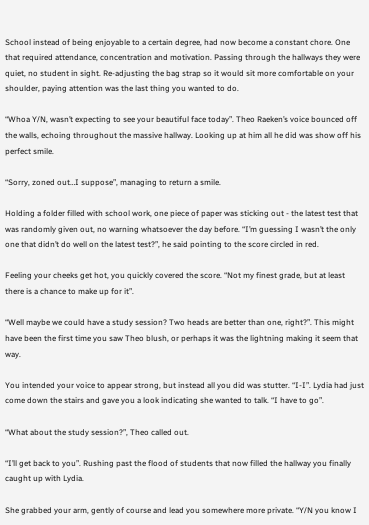School instead of being enjoyable to a certain degree, had now become a constant chore. One that required attendance, concentration and motivation. Passing through the hallways they were quiet, no student in sight. Re-adjusting the bag strap so it would sit more comfortable on your shoulder, paying attention was the last thing you wanted to do.

“Whoa Y/N, wasn’t expecting to see your beautiful face today”. Theo Raeken’s voice bounced off the walls, echoing throughout the massive hallway. Looking up at him all he did was show off his perfect smile.

“Sorry, zoned out…I suppose”, managing to return a smile.

Holding a folder filled with school work, one piece of paper was sticking out - the latest test that was randomly given out, no warning whatsoever the day before. “I’m guessing I wasn’t the only one that didn’t do well on the latest test?”, he said pointing to the score circled in red.

Feeling your cheeks get hot, you quickly covered the score. “Not my finest grade, but at least there is a chance to make up for it”.

“Well maybe we could have a study session? Two heads are better than one, right?”. This might have been the first time you saw Theo blush, or perhaps it was the lightning making it seem that way.

You intended your voice to appear strong, but instead all you did was stutter. “I-I”. Lydia had just come down the stairs and gave you a look indicating she wanted to talk. “I have to go”.

“What about the study session?”, Theo called out.

“I’ll get back to you”. Rushing past the flood of students that now filled the hallway you finally caught up with Lydia.

She grabbed your arm, gently of course and lead you somewhere more private. “Y/N you know I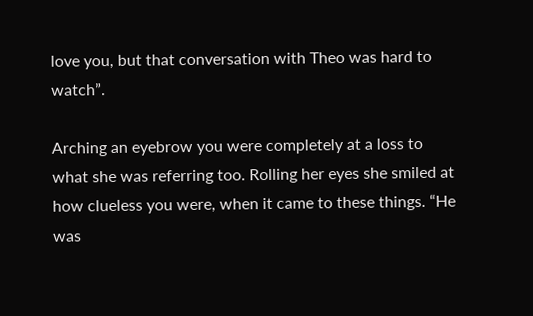love you, but that conversation with Theo was hard to watch”.

Arching an eyebrow you were completely at a loss to what she was referring too. Rolling her eyes she smiled at how clueless you were, when it came to these things. “He was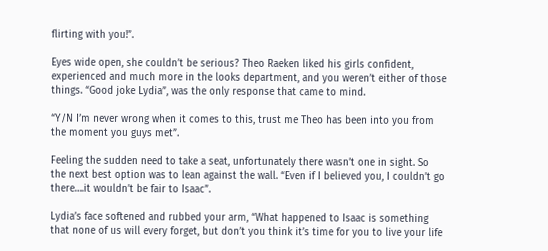flirting with you!”.

Eyes wide open, she couldn’t be serious? Theo Raeken liked his girls confident, experienced and much more in the looks department, and you weren’t either of those things. “Good joke Lydia”, was the only response that came to mind.

“Y/N I’m never wrong when it comes to this, trust me Theo has been into you from the moment you guys met”.

Feeling the sudden need to take a seat, unfortunately there wasn’t one in sight. So the next best option was to lean against the wall. “Even if I believed you, I couldn’t go there….it wouldn’t be fair to Isaac”.

Lydia’s face softened and rubbed your arm, “What happened to Isaac is something that none of us will every forget, but don’t you think it’s time for you to live your life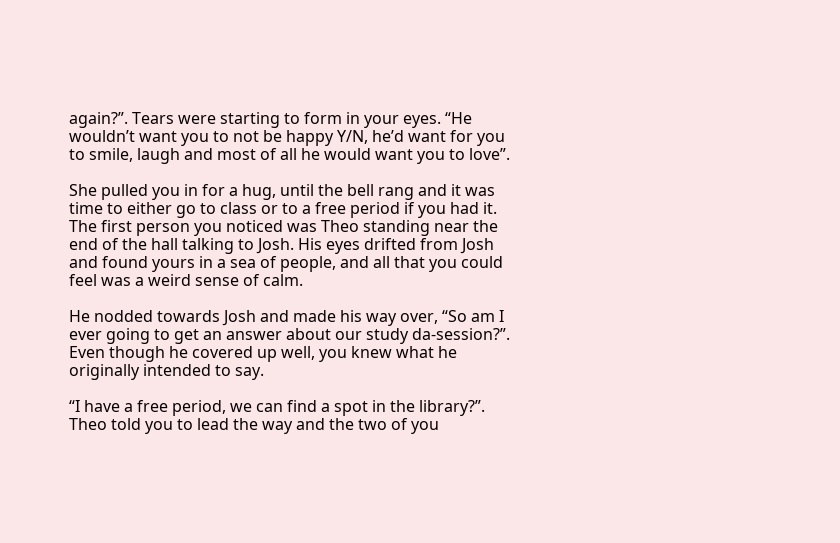again?”. Tears were starting to form in your eyes. “He wouldn’t want you to not be happy Y/N, he’d want for you to smile, laugh and most of all he would want you to love”.

She pulled you in for a hug, until the bell rang and it was time to either go to class or to a free period if you had it. The first person you noticed was Theo standing near the end of the hall talking to Josh. His eyes drifted from Josh and found yours in a sea of people, and all that you could feel was a weird sense of calm.

He nodded towards Josh and made his way over, “So am I ever going to get an answer about our study da-session?”. Even though he covered up well, you knew what he originally intended to say.

“I have a free period, we can find a spot in the library?”. Theo told you to lead the way and the two of you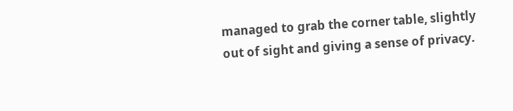managed to grab the corner table, slightly out of sight and giving a sense of privacy.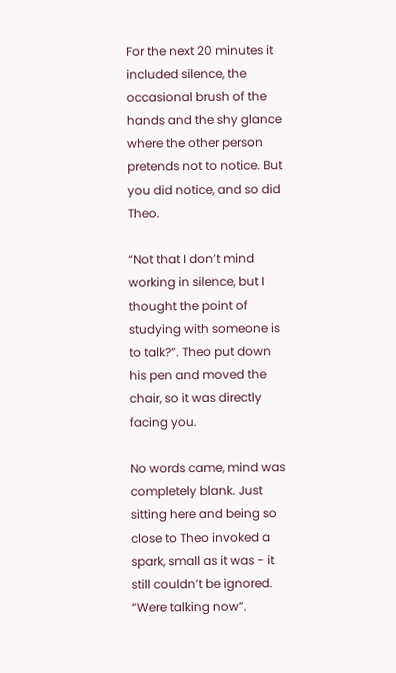For the next 20 minutes it included silence, the occasional brush of the hands and the shy glance where the other person pretends not to notice. But you did notice, and so did Theo.

“Not that I don’t mind working in silence, but I thought the point of studying with someone is to talk?”. Theo put down his pen and moved the chair, so it was directly facing you.

No words came, mind was completely blank. Just sitting here and being so close to Theo invoked a spark, small as it was - it still couldn’t be ignored. “Were talking now”.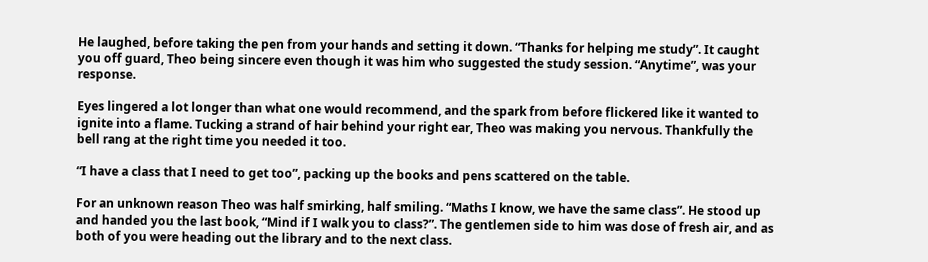He laughed, before taking the pen from your hands and setting it down. “Thanks for helping me study”. It caught you off guard, Theo being sincere even though it was him who suggested the study session. “Anytime”, was your response.

Eyes lingered a lot longer than what one would recommend, and the spark from before flickered like it wanted to ignite into a flame. Tucking a strand of hair behind your right ear, Theo was making you nervous. Thankfully the bell rang at the right time you needed it too.

“I have a class that I need to get too”, packing up the books and pens scattered on the table.

For an unknown reason Theo was half smirking, half smiling. “Maths I know, we have the same class”. He stood up and handed you the last book, “Mind if I walk you to class?”. The gentlemen side to him was dose of fresh air, and as both of you were heading out the library and to the next class.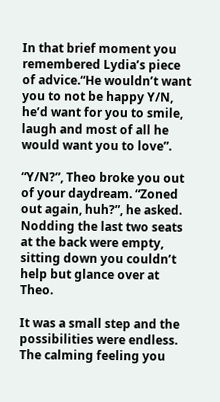In that brief moment you remembered Lydia’s piece of advice.“He wouldn’t want you to not be happy Y/N, he’d want for you to smile, laugh and most of all he would want you to love”.

“Y/N?”, Theo broke you out of your daydream. “Zoned out again, huh?”, he asked. Nodding the last two seats at the back were empty, sitting down you couldn’t help but glance over at Theo.

It was a small step and the possibilities were endless. The calming feeling you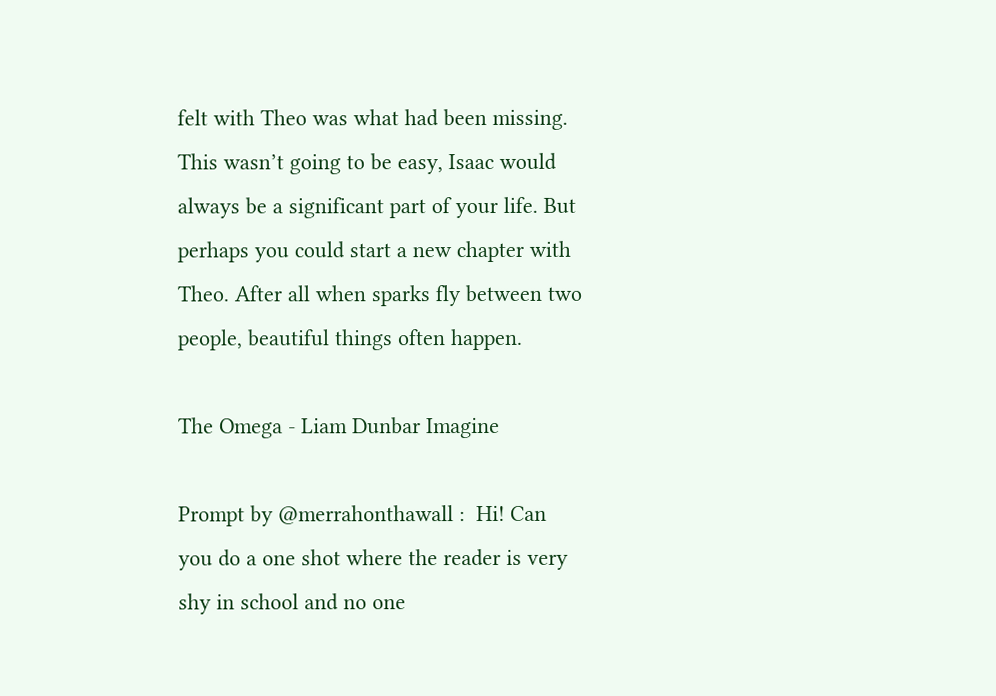felt with Theo was what had been missing. This wasn’t going to be easy, Isaac would always be a significant part of your life. But perhaps you could start a new chapter with Theo. After all when sparks fly between two people, beautiful things often happen.

The Omega - Liam Dunbar Imagine

Prompt by @merrahonthawall :  Hi! Can you do a one shot where the reader is very shy in school and no one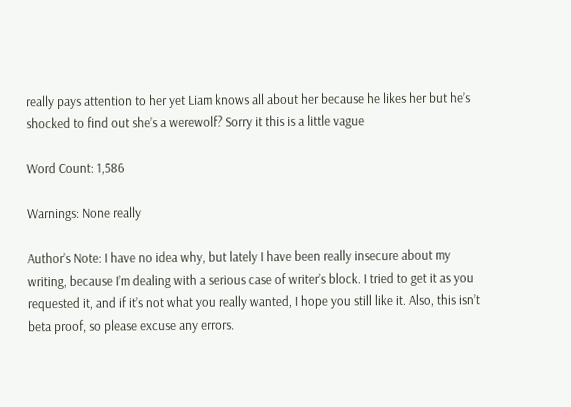really pays attention to her yet Liam knows all about her because he likes her but he’s shocked to find out she’s a werewolf? Sorry it this is a little vague

Word Count: 1,586

Warnings: None really

Author’s Note: I have no idea why, but lately I have been really insecure about my writing, because I’m dealing with a serious case of writer’s block. I tried to get it as you requested it, and if it’s not what you really wanted, I hope you still like it. Also, this isn’t beta proof, so please excuse any errors.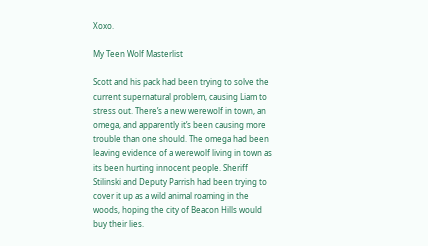Xoxo.

My Teen Wolf Masterlist

Scott and his pack had been trying to solve the current supernatural problem, causing Liam to stress out. There’s a new werewolf in town, an omega, and apparently it’s been causing more trouble than one should. The omega had been leaving evidence of a werewolf living in town as its been hurting innocent people. Sheriff Stilinski and Deputy Parrish had been trying to cover it up as a wild animal roaming in the woods, hoping the city of Beacon Hills would buy their lies.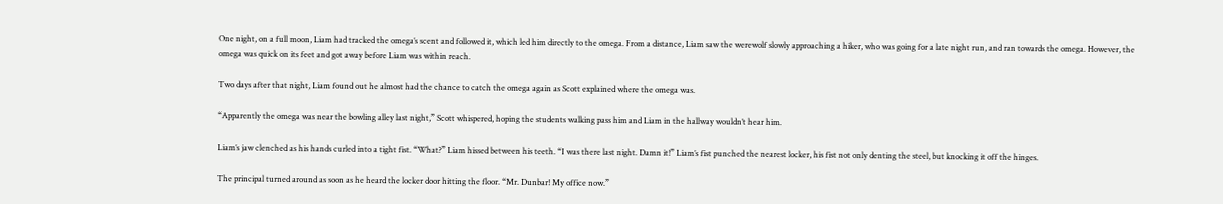One night, on a full moon, Liam had tracked the omega’s scent and followed it, which led him directly to the omega. From a distance, Liam saw the werewolf slowly approaching a hiker, who was going for a late night run, and ran towards the omega. However, the omega was quick on its feet and got away before Liam was within reach.

Two days after that night, Liam found out he almost had the chance to catch the omega again as Scott explained where the omega was.

“Apparently the omega was near the bowling alley last night,” Scott whispered, hoping the students walking pass him and Liam in the hallway wouldn’t hear him.

Liam’s jaw clenched as his hands curled into a tight fist. “What?” Liam hissed between his teeth. “I was there last night. Damn it!” Liam’s fist punched the nearest locker, his fist not only denting the steel, but knocking it off the hinges.

The principal turned around as soon as he heard the locker door hitting the floor. “Mr. Dunbar! My office now.”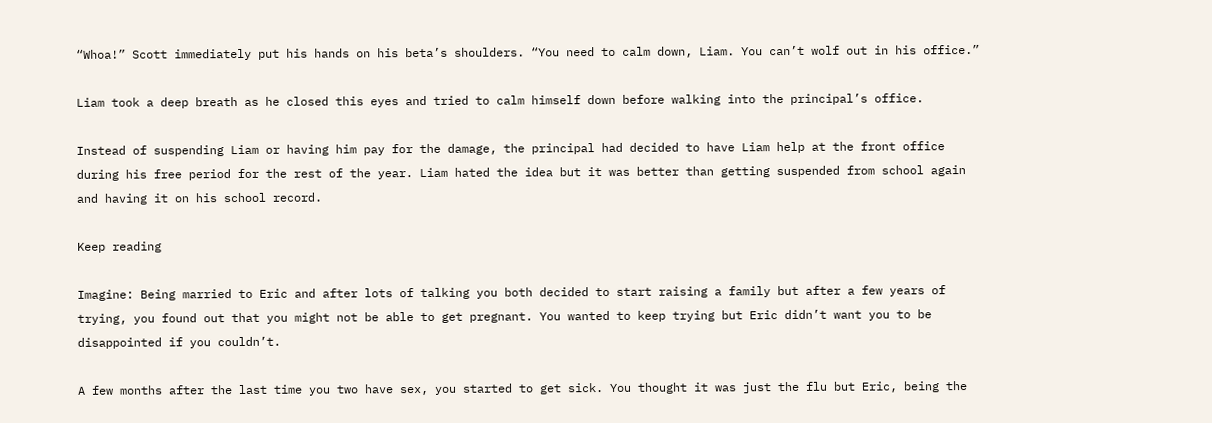“Whoa!” Scott immediately put his hands on his beta’s shoulders. “You need to calm down, Liam. You can’t wolf out in his office.”

Liam took a deep breath as he closed this eyes and tried to calm himself down before walking into the principal’s office.

Instead of suspending Liam or having him pay for the damage, the principal had decided to have Liam help at the front office during his free period for the rest of the year. Liam hated the idea but it was better than getting suspended from school again and having it on his school record.

Keep reading

Imagine: Being married to Eric and after lots of talking you both decided to start raising a family but after a few years of trying, you found out that you might not be able to get pregnant. You wanted to keep trying but Eric didn’t want you to be disappointed if you couldn’t.

A few months after the last time you two have sex, you started to get sick. You thought it was just the flu but Eric, being the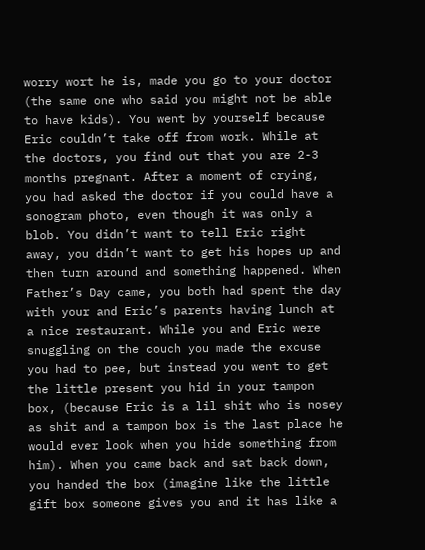worry wort he is, made you go to your doctor (the same one who said you might not be able to have kids). You went by yourself because Eric couldn’t take off from work. While at the doctors, you find out that you are 2-3 months pregnant. After a moment of crying, you had asked the doctor if you could have a sonogram photo, even though it was only a blob. You didn’t want to tell Eric right away, you didn’t want to get his hopes up and then turn around and something happened. When Father’s Day came, you both had spent the day with your and Eric’s parents having lunch at a nice restaurant. While you and Eric were snuggling on the couch you made the excuse you had to pee, but instead you went to get the little present you hid in your tampon box, (because Eric is a lil shit who is nosey as shit and a tampon box is the last place he would ever look when you hide something from him). When you came back and sat back down, you handed the box (imagine like the little gift box someone gives you and it has like a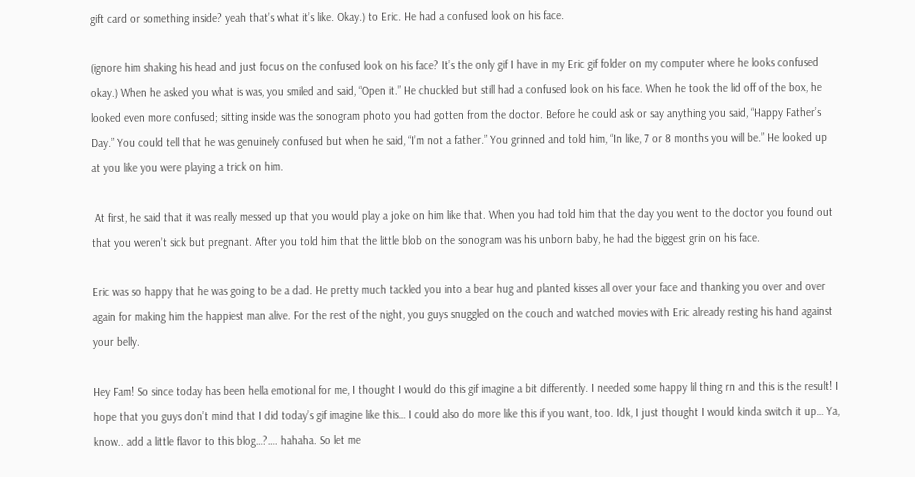gift card or something inside? yeah that’s what it’s like. Okay.) to Eric. He had a confused look on his face.

(ignore him shaking his head and just focus on the confused look on his face? It’s the only gif I have in my Eric gif folder on my computer where he looks confused okay.) When he asked you what is was, you smiled and said, “Open it.” He chuckled but still had a confused look on his face. When he took the lid off of the box, he looked even more confused; sitting inside was the sonogram photo you had gotten from the doctor. Before he could ask or say anything you said, “Happy Father’s Day.” You could tell that he was genuinely confused but when he said, “I’m not a father.” You grinned and told him, “In like, 7 or 8 months you will be.” He looked up at you like you were playing a trick on him.

 At first, he said that it was really messed up that you would play a joke on him like that. When you had told him that the day you went to the doctor you found out that you weren’t sick but pregnant. After you told him that the little blob on the sonogram was his unborn baby, he had the biggest grin on his face.

Eric was so happy that he was going to be a dad. He pretty much tackled you into a bear hug and planted kisses all over your face and thanking you over and over again for making him the happiest man alive. For the rest of the night, you guys snuggled on the couch and watched movies with Eric already resting his hand against your belly.

Hey Fam! So since today has been hella emotional for me, I thought I would do this gif imagine a bit differently. I needed some happy lil thing rn and this is the result! I hope that you guys don’t mind that I did today’s gif imagine like this… I could also do more like this if you want, too. Idk, I just thought I would kinda switch it up… Ya, know.. add a little flavor to this blog…?…. hahaha. So let me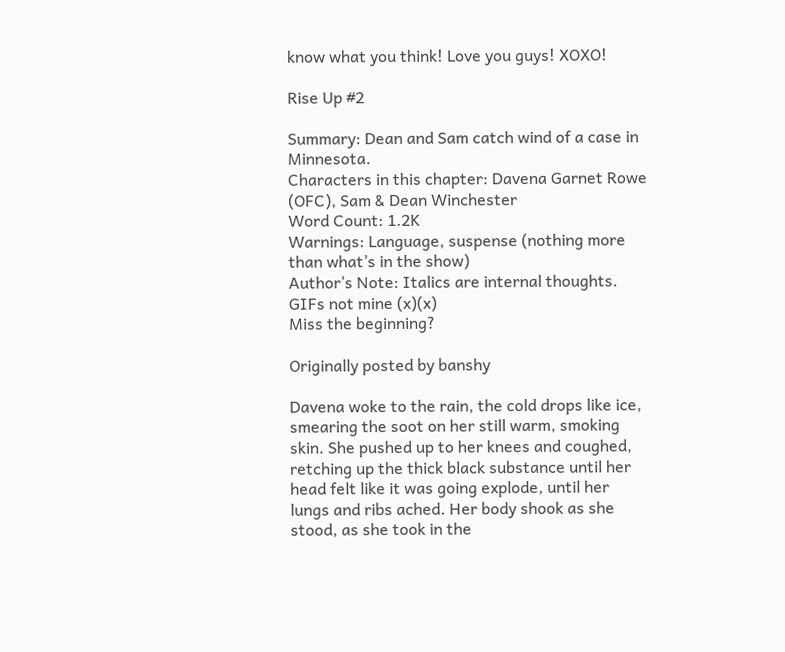know what you think! Love you guys! XOXO!

Rise Up #2

Summary: Dean and Sam catch wind of a case in Minnesota.
Characters in this chapter: Davena Garnet Rowe (OFC), Sam & Dean Winchester
Word Count: 1.2K
Warnings: Language, suspense (nothing more than what’s in the show)
Author’s Note: Italics are internal thoughts. GIFs not mine (x)(x)
Miss the beginning?

Originally posted by banshy

Davena woke to the rain, the cold drops like ice, smearing the soot on her still warm, smoking skin. She pushed up to her knees and coughed, retching up the thick black substance until her head felt like it was going explode, until her lungs and ribs ached. Her body shook as she stood, as she took in the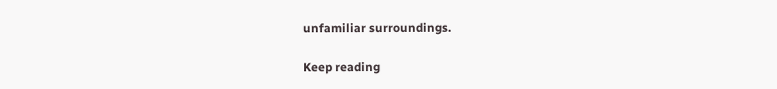unfamiliar surroundings.

Keep reading